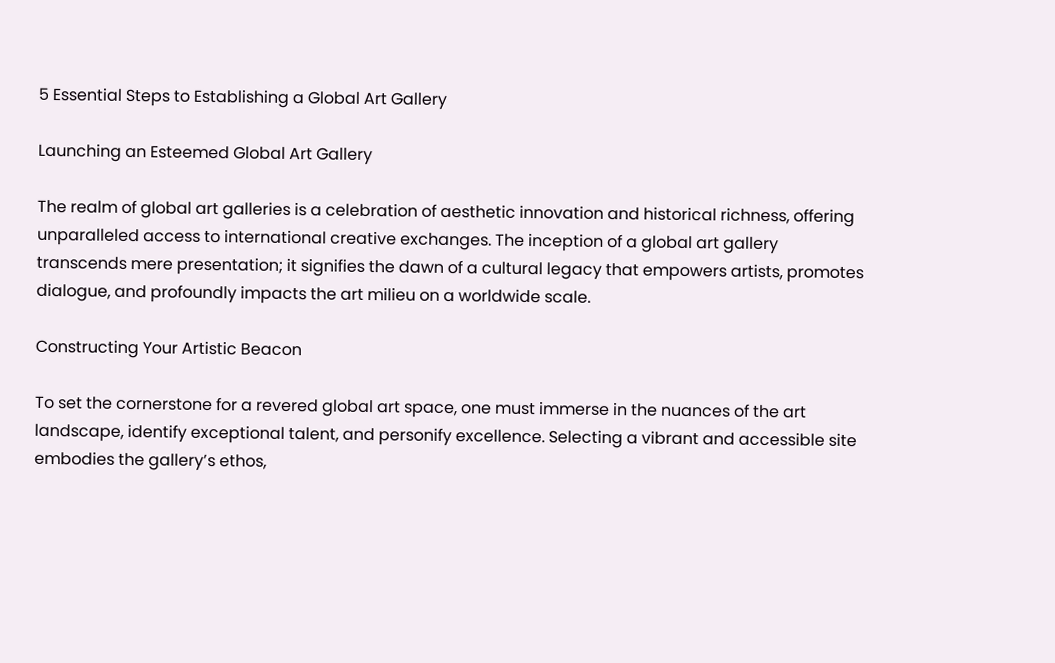5 Essential Steps to Establishing a Global Art Gallery

Launching an Esteemed Global Art Gallery

The realm of global art galleries is a celebration of aesthetic innovation and historical richness, offering unparalleled access to international creative exchanges. The inception of a global art gallery transcends mere presentation; it signifies the dawn of a cultural legacy that empowers artists, promotes dialogue, and profoundly impacts the art milieu on a worldwide scale.

Constructing Your Artistic Beacon

To set the cornerstone for a revered global art space, one must immerse in the nuances of the art landscape, identify exceptional talent, and personify excellence. Selecting a vibrant and accessible site embodies the gallery’s ethos,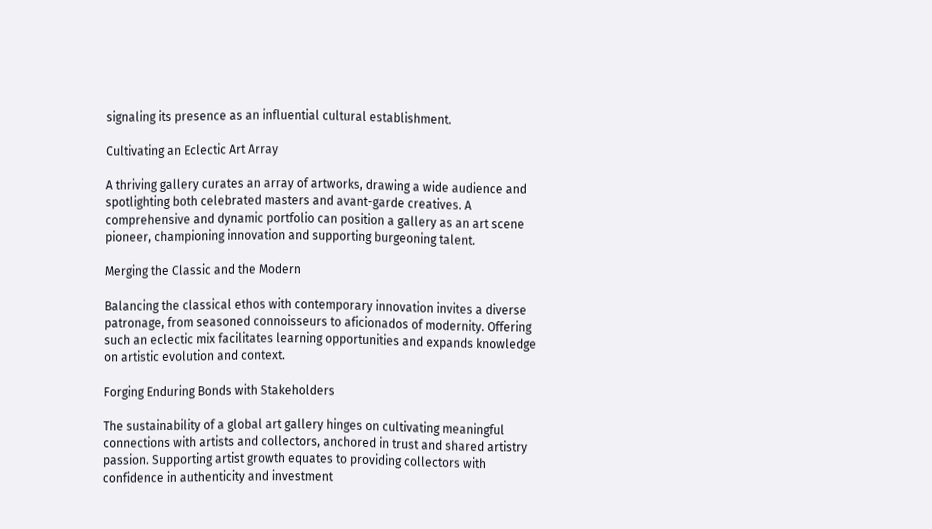signaling its presence as an influential cultural establishment.

Cultivating an Eclectic Art Array

A thriving gallery curates an array of artworks, drawing a wide audience and spotlighting both celebrated masters and avant-garde creatives. A comprehensive and dynamic portfolio can position a gallery as an art scene pioneer, championing innovation and supporting burgeoning talent.

Merging the Classic and the Modern

Balancing the classical ethos with contemporary innovation invites a diverse patronage, from seasoned connoisseurs to aficionados of modernity. Offering such an eclectic mix facilitates learning opportunities and expands knowledge on artistic evolution and context.

Forging Enduring Bonds with Stakeholders

The sustainability of a global art gallery hinges on cultivating meaningful connections with artists and collectors, anchored in trust and shared artistry passion. Supporting artist growth equates to providing collectors with confidence in authenticity and investment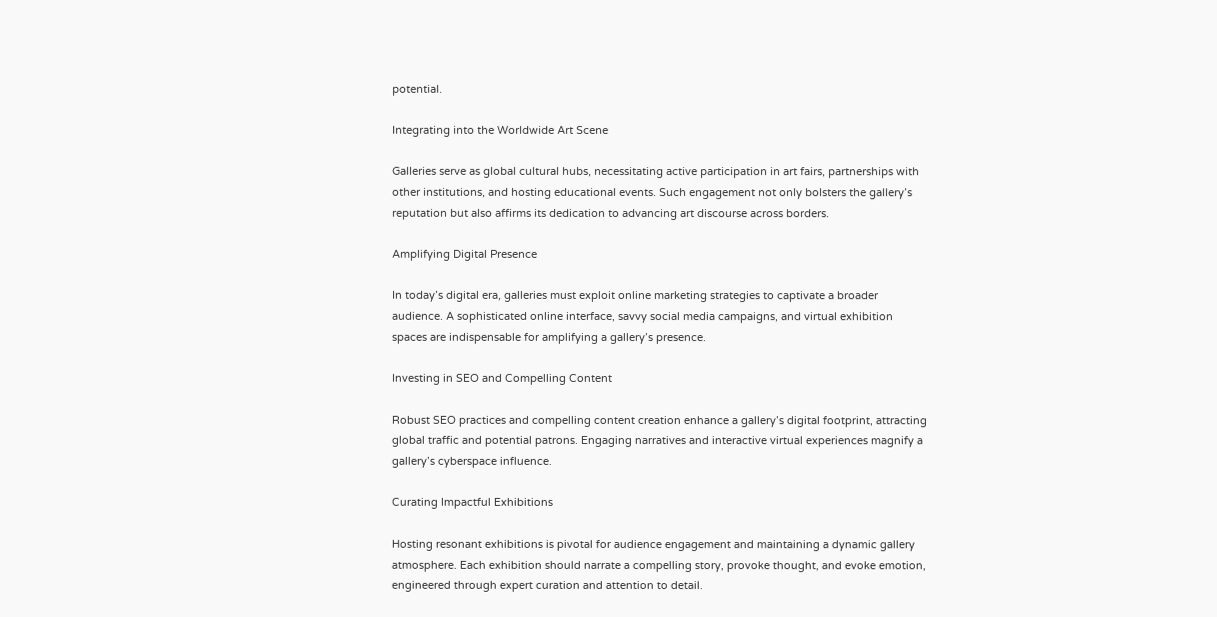potential.

Integrating into the Worldwide Art Scene

Galleries serve as global cultural hubs, necessitating active participation in art fairs, partnerships with other institutions, and hosting educational events. Such engagement not only bolsters the gallery’s reputation but also affirms its dedication to advancing art discourse across borders.

Amplifying Digital Presence

In today’s digital era, galleries must exploit online marketing strategies to captivate a broader audience. A sophisticated online interface, savvy social media campaigns, and virtual exhibition spaces are indispensable for amplifying a gallery’s presence.

Investing in SEO and Compelling Content

Robust SEO practices and compelling content creation enhance a gallery’s digital footprint, attracting global traffic and potential patrons. Engaging narratives and interactive virtual experiences magnify a gallery’s cyberspace influence.

Curating Impactful Exhibitions

Hosting resonant exhibitions is pivotal for audience engagement and maintaining a dynamic gallery atmosphere. Each exhibition should narrate a compelling story, provoke thought, and evoke emotion, engineered through expert curation and attention to detail.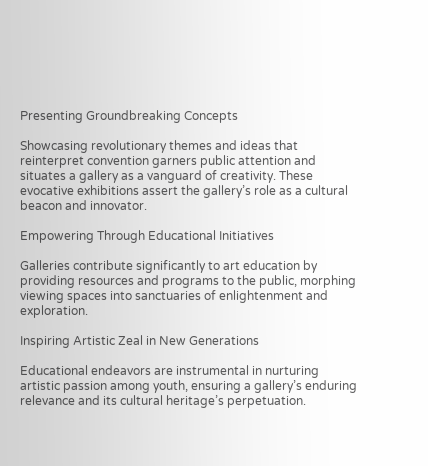Presenting Groundbreaking Concepts

Showcasing revolutionary themes and ideas that reinterpret convention garners public attention and situates a gallery as a vanguard of creativity. These evocative exhibitions assert the gallery’s role as a cultural beacon and innovator.

Empowering Through Educational Initiatives

Galleries contribute significantly to art education by providing resources and programs to the public, morphing viewing spaces into sanctuaries of enlightenment and exploration.

Inspiring Artistic Zeal in New Generations

Educational endeavors are instrumental in nurturing artistic passion among youth, ensuring a gallery’s enduring relevance and its cultural heritage’s perpetuation.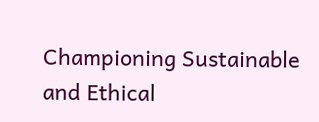Championing Sustainable and Ethical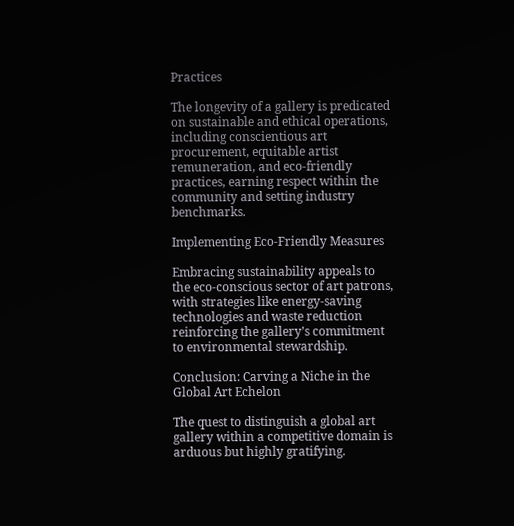Practices

The longevity of a gallery is predicated on sustainable and ethical operations, including conscientious art procurement, equitable artist remuneration, and eco-friendly practices, earning respect within the community and setting industry benchmarks.

Implementing Eco-Friendly Measures

Embracing sustainability appeals to the eco-conscious sector of art patrons, with strategies like energy-saving technologies and waste reduction reinforcing the gallery’s commitment to environmental stewardship.

Conclusion: Carving a Niche in the Global Art Echelon

The quest to distinguish a global art gallery within a competitive domain is arduous but highly gratifying.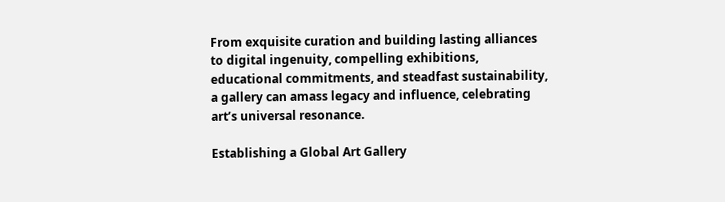From exquisite curation and building lasting alliances to digital ingenuity, compelling exhibitions, educational commitments, and steadfast sustainability, a gallery can amass legacy and influence, celebrating art’s universal resonance.

Establishing a Global Art Gallery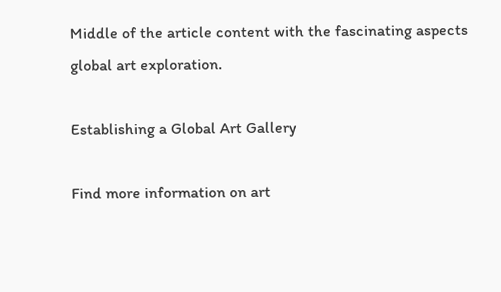Middle of the article content with the fascinating aspects global art exploration.

Establishing a Global Art Gallery

Find more information on art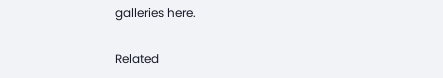galleries here.

Related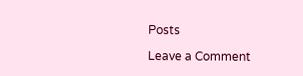Posts

Leave a Comment